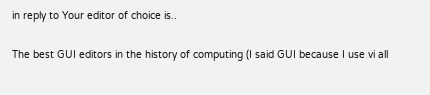in reply to Your editor of choice is..

The best GUI editors in the history of computing (I said GUI because I use vi all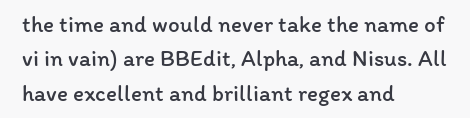the time and would never take the name of vi in vain) are BBEdit, Alpha, and Nisus. All have excellent and brilliant regex and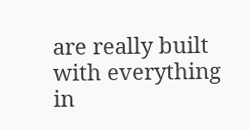are really built with everything in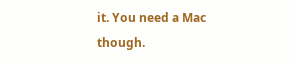it. You need a Mac though.